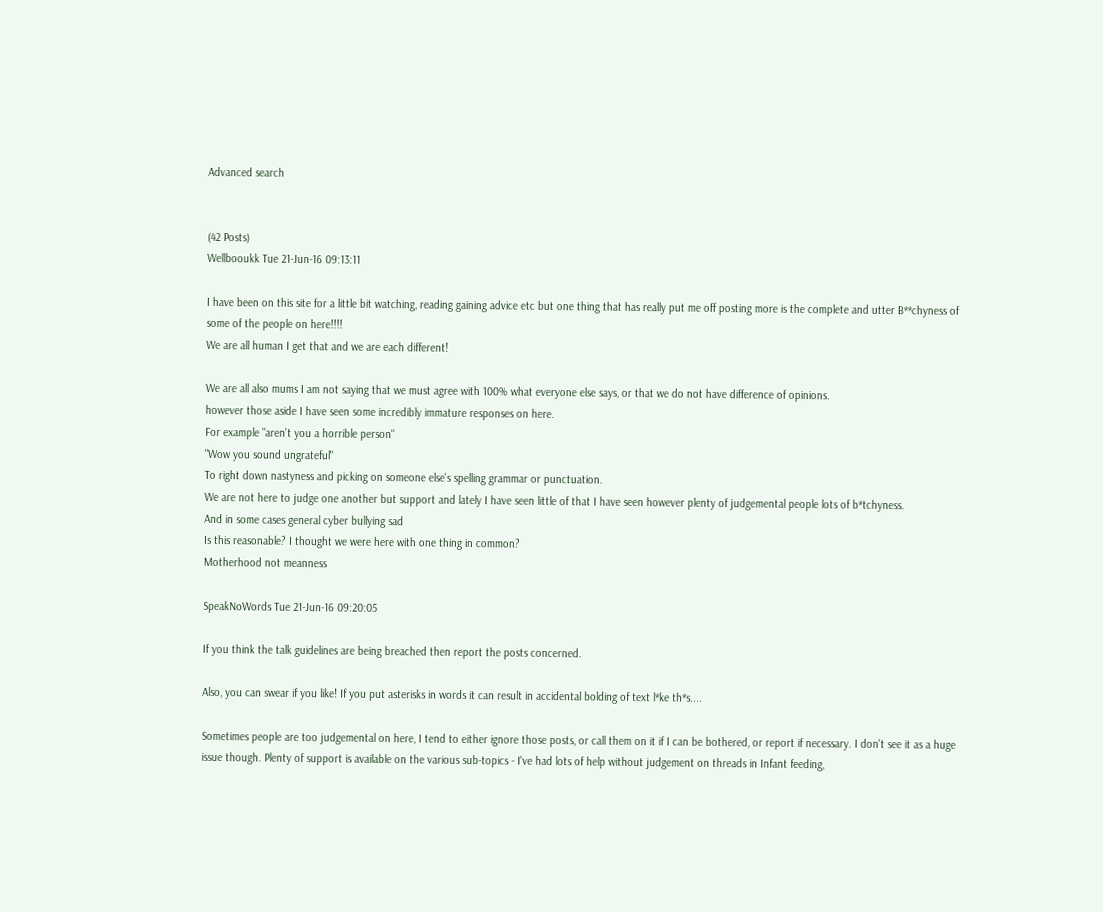Advanced search


(42 Posts)
Wellbooukk Tue 21-Jun-16 09:13:11

I have been on this site for a little bit watching, reading gaining advice etc but one thing that has really put me off posting more is the complete and utter B**chyness of some of the people on here!!!!
We are all human I get that and we are each different!

We are all also mums I am not saying that we must agree with 100% what everyone else says, or that we do not have difference of opinions.
however those aside I have seen some incredibly immature responses on here.
For example "aren't you a horrible person"
"Wow you sound ungrateful"
To right down nastyness and picking on someone else's spelling grammar or punctuation.
We are not here to judge one another but support and lately I have seen little of that I have seen however plenty of judgemental people lots of b*tchyness.
And in some cases general cyber bullying sad
Is this reasonable? I thought we were here with one thing in common?
Motherhood not meanness

SpeakNoWords Tue 21-Jun-16 09:20:05

If you think the talk guidelines are being breached then report the posts concerned.

Also, you can swear if you like! If you put asterisks in words it can result in accidental bolding of text l*ke th*s....

Sometimes people are too judgemental on here, I tend to either ignore those posts, or call them on it if I can be bothered, or report if necessary. I don't see it as a huge issue though. Plenty of support is available on the various sub-topics - I've had lots of help without judgement on threads in Infant feeding,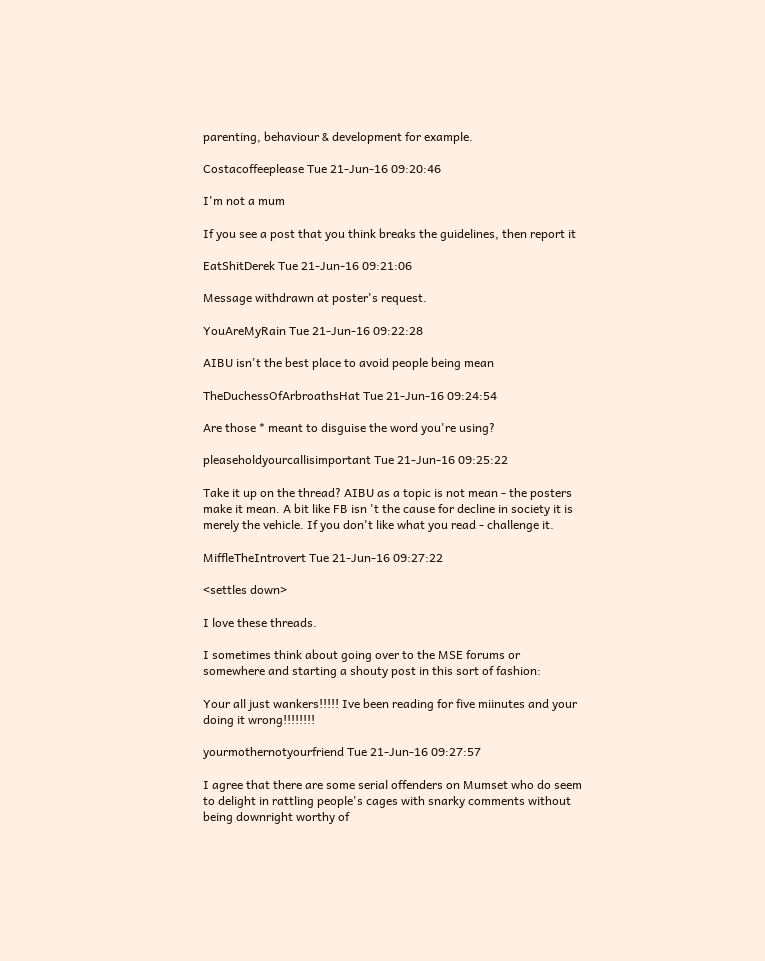parenting, behaviour & development for example.

Costacoffeeplease Tue 21-Jun-16 09:20:46

I'm not a mum

If you see a post that you think breaks the guidelines, then report it

EatShitDerek Tue 21-Jun-16 09:21:06

Message withdrawn at poster's request.

YouAreMyRain Tue 21-Jun-16 09:22:28

AIBU isn't the best place to avoid people being mean

TheDuchessOfArbroathsHat Tue 21-Jun-16 09:24:54

Are those * meant to disguise the word you're using?

pleaseholdyourcallisimportant Tue 21-Jun-16 09:25:22

Take it up on the thread? AIBU as a topic is not mean - the posters make it mean. A bit like FB isn 't the cause for decline in society it is merely the vehicle. If you don't like what you read - challenge it.

MiffleTheIntrovert Tue 21-Jun-16 09:27:22

<settles down>

I love these threads.

I sometimes think about going over to the MSE forums or somewhere and starting a shouty post in this sort of fashion:

Your all just wankers!!!!! Ive been reading for five miinutes and your doing it wrong!!!!!!!!

yourmothernotyourfriend Tue 21-Jun-16 09:27:57

I agree that there are some serial offenders on Mumset who do seem to delight in rattling people's cages with snarky comments without being downright worthy of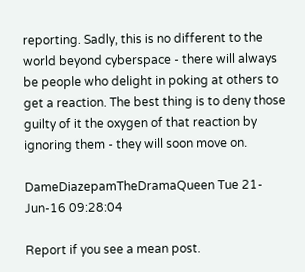reporting. Sadly, this is no different to the world beyond cyberspace - there will always be people who delight in poking at others to get a reaction. The best thing is to deny those guilty of it the oxygen of that reaction by ignoring them - they will soon move on.

DameDiazepamTheDramaQueen Tue 21-Jun-16 09:28:04

Report if you see a mean post.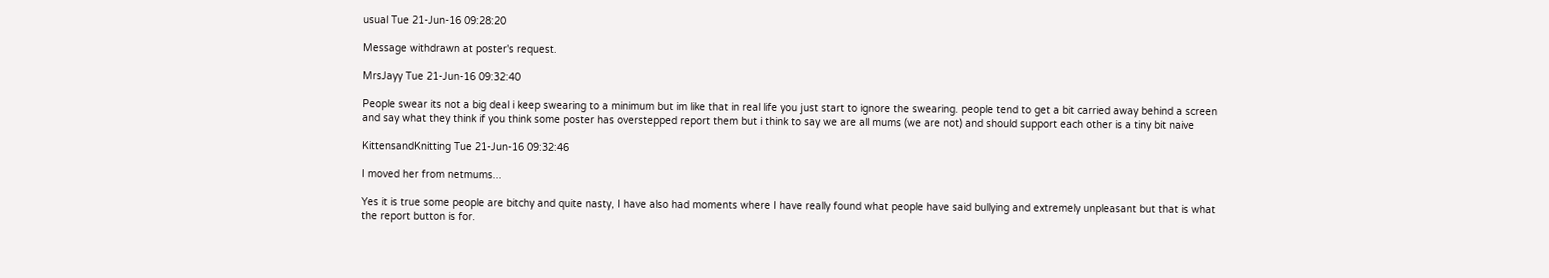usual Tue 21-Jun-16 09:28:20

Message withdrawn at poster's request.

MrsJayy Tue 21-Jun-16 09:32:40

People swear its not a big deal i keep swearing to a minimum but im like that in real life you just start to ignore the swearing. people tend to get a bit carried away behind a screen and say what they think if you think some poster has overstepped report them but i think to say we are all mums (we are not) and should support each other is a tiny bit naive

KittensandKnitting Tue 21-Jun-16 09:32:46

I moved her from netmums...

Yes it is true some people are bitchy and quite nasty, I have also had moments where I have really found what people have said bullying and extremely unpleasant but that is what the report button is for.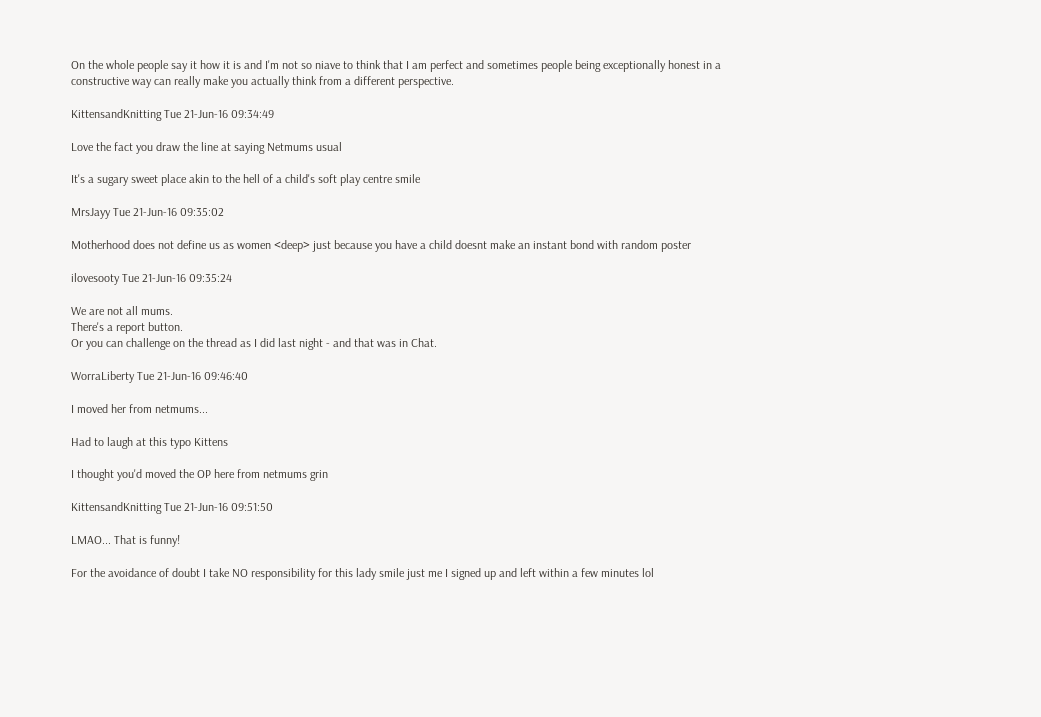On the whole people say it how it is and I'm not so niave to think that I am perfect and sometimes people being exceptionally honest in a constructive way can really make you actually think from a different perspective.

KittensandKnitting Tue 21-Jun-16 09:34:49

Love the fact you draw the line at saying Netmums usual

It's a sugary sweet place akin to the hell of a child's soft play centre smile

MrsJayy Tue 21-Jun-16 09:35:02

Motherhood does not define us as women <deep> just because you have a child doesnt make an instant bond with random poster

ilovesooty Tue 21-Jun-16 09:35:24

We are not all mums.
There's a report button.
Or you can challenge on the thread as I did last night - and that was in Chat.

WorraLiberty Tue 21-Jun-16 09:46:40

I moved her from netmums...

Had to laugh at this typo Kittens

I thought you'd moved the OP here from netmums grin

KittensandKnitting Tue 21-Jun-16 09:51:50

LMAO... That is funny!

For the avoidance of doubt I take NO responsibility for this lady smile just me I signed up and left within a few minutes lol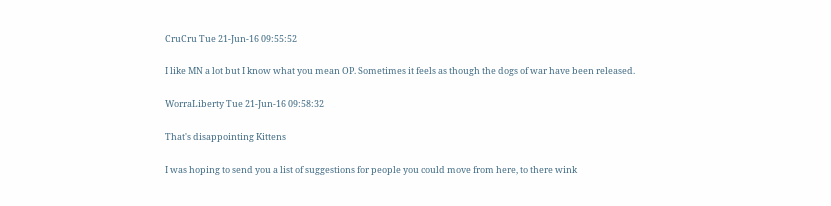CruCru Tue 21-Jun-16 09:55:52

I like MN a lot but I know what you mean OP. Sometimes it feels as though the dogs of war have been released.

WorraLiberty Tue 21-Jun-16 09:58:32

That's disappointing Kittens

I was hoping to send you a list of suggestions for people you could move from here, to there wink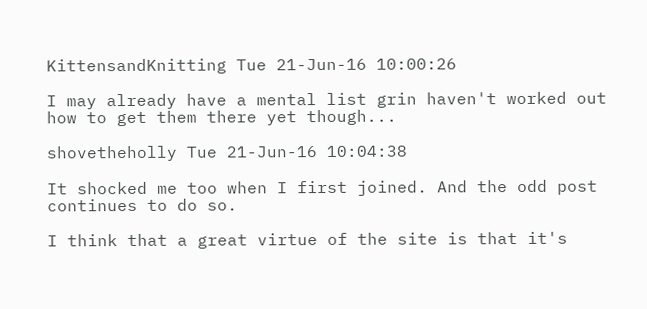KittensandKnitting Tue 21-Jun-16 10:00:26

I may already have a mental list grin haven't worked out how to get them there yet though...

shovetheholly Tue 21-Jun-16 10:04:38

It shocked me too when I first joined. And the odd post continues to do so.

I think that a great virtue of the site is that it's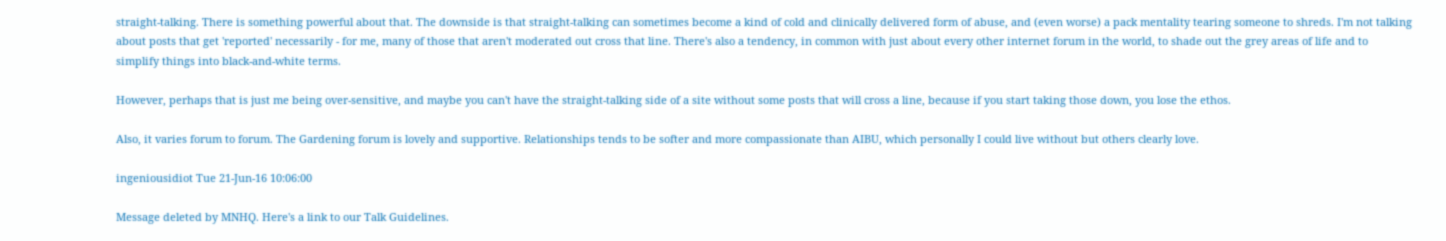straight-talking. There is something powerful about that. The downside is that straight-talking can sometimes become a kind of cold and clinically delivered form of abuse, and (even worse) a pack mentality tearing someone to shreds. I'm not talking about posts that get 'reported' necessarily - for me, many of those that aren't moderated out cross that line. There's also a tendency, in common with just about every other internet forum in the world, to shade out the grey areas of life and to simplify things into black-and-white terms.

However, perhaps that is just me being over-sensitive, and maybe you can't have the straight-talking side of a site without some posts that will cross a line, because if you start taking those down, you lose the ethos.

Also, it varies forum to forum. The Gardening forum is lovely and supportive. Relationships tends to be softer and more compassionate than AIBU, which personally I could live without but others clearly love.

ingeniousidiot Tue 21-Jun-16 10:06:00

Message deleted by MNHQ. Here's a link to our Talk Guidelines.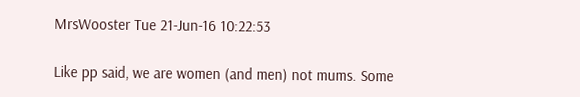MrsWooster Tue 21-Jun-16 10:22:53

Like pp said, we are women (and men) not mums. Some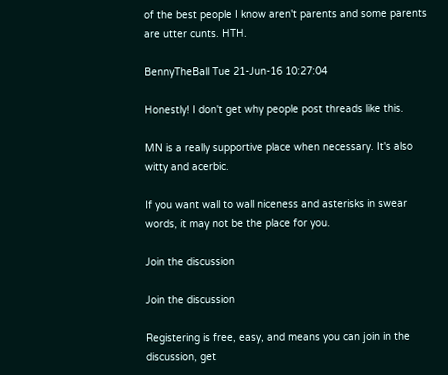of the best people I know aren't parents and some parents are utter cunts. HTH.

BennyTheBall Tue 21-Jun-16 10:27:04

Honestly! I don't get why people post threads like this.

MN is a really supportive place when necessary. It's also witty and acerbic.

If you want wall to wall niceness and asterisks in swear words, it may not be the place for you.

Join the discussion

Join the discussion

Registering is free, easy, and means you can join in the discussion, get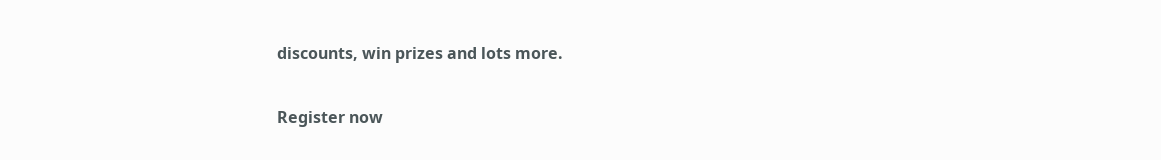discounts, win prizes and lots more.

Register now